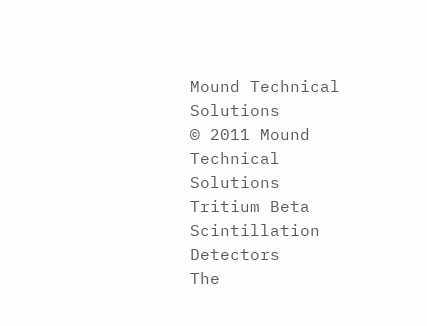Mound Technical Solutions
© 2011 Mound Technical Solutions
Tritium Beta Scintillation Detectors
The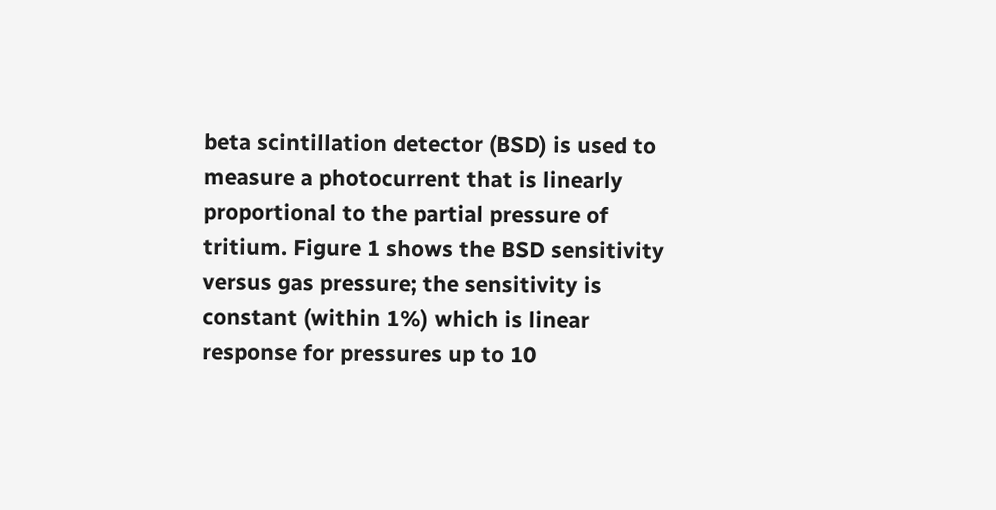beta scintillation detector (BSD) is used to measure a photocurrent that is linearly proportional to the partial pressure of tritium. Figure 1 shows the BSD sensitivity versus gas pressure; the sensitivity is constant (within 1%) which is linear response for pressures up to 10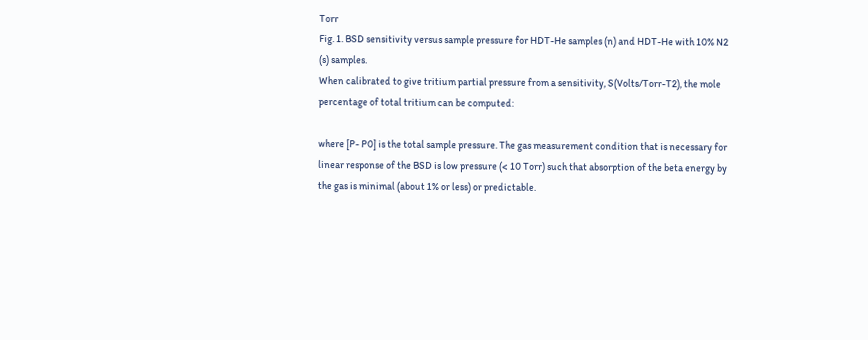Torr
Fig. 1. BSD sensitivity versus sample pressure for HDT-He samples (n) and HDT-He with 10% N2 (s) samples.
When calibrated to give tritium partial pressure from a sensitivity, S(Volts/Torr-T2), the mole percentage of total tritium can be computed:

where [P- P0] is the total sample pressure. The gas measurement condition that is necessary for linear response of the BSD is low pressure (< 10 Torr) such that absorption of the beta energy by the gas is minimal (about 1% or less) or predictable.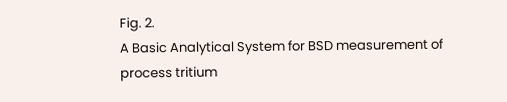Fig. 2.
A Basic Analytical System for BSD measurement of process tritium